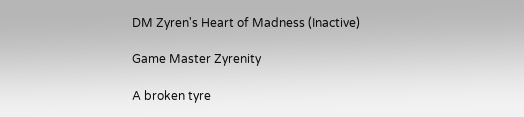DM Zyren's Heart of Madness (Inactive)

Game Master Zyrenity

A broken tyre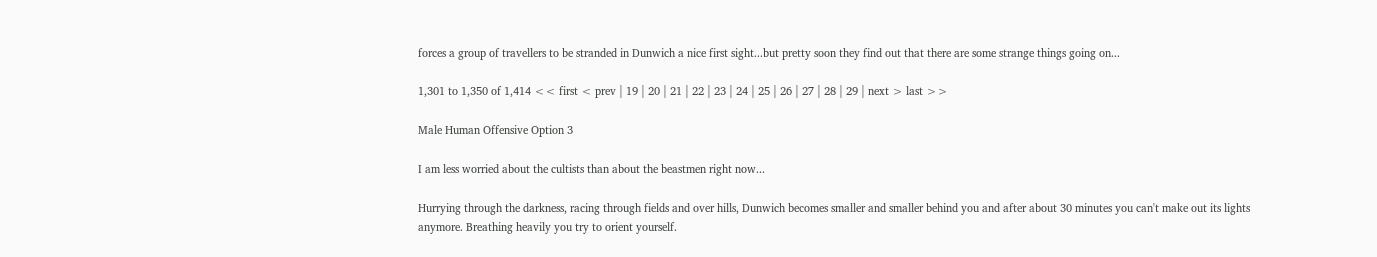forces a group of travellers to be stranded in Dunwich a nice first sight...but pretty soon they find out that there are some strange things going on...

1,301 to 1,350 of 1,414 << first < prev | 19 | 20 | 21 | 22 | 23 | 24 | 25 | 26 | 27 | 28 | 29 | next > last >>

Male Human Offensive Option 3

I am less worried about the cultists than about the beastmen right now...

Hurrying through the darkness, racing through fields and over hills, Dunwich becomes smaller and smaller behind you and after about 30 minutes you can't make out its lights anymore. Breathing heavily you try to orient yourself.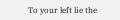To your left lie the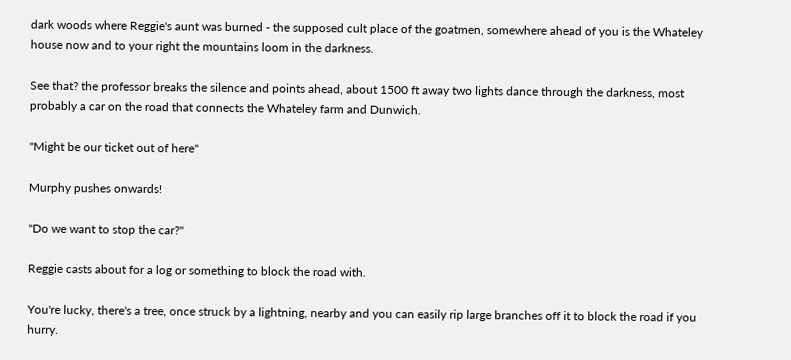dark woods where Reggie's aunt was burned - the supposed cult place of the goatmen, somewhere ahead of you is the Whateley house now and to your right the mountains loom in the darkness.

See that? the professor breaks the silence and points ahead, about 1500 ft away two lights dance through the darkness, most probably a car on the road that connects the Whateley farm and Dunwich.

"Might be our ticket out of here"

Murphy pushes onwards!

"Do we want to stop the car?"

Reggie casts about for a log or something to block the road with.

You're lucky, there's a tree, once struck by a lightning, nearby and you can easily rip large branches off it to block the road if you hurry.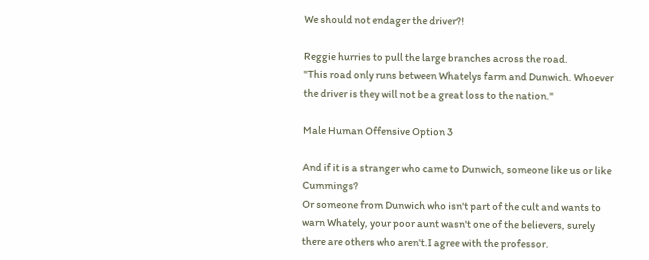We should not endager the driver?!

Reggie hurries to pull the large branches across the road.
"This road only runs between Whatelys farm and Dunwich. Whoever the driver is they will not be a great loss to the nation."

Male Human Offensive Option 3

And if it is a stranger who came to Dunwich, someone like us or like Cummings?
Or someone from Dunwich who isn't part of the cult and wants to warn Whately, your poor aunt wasn't one of the believers, surely there are others who aren't.I agree with the professor.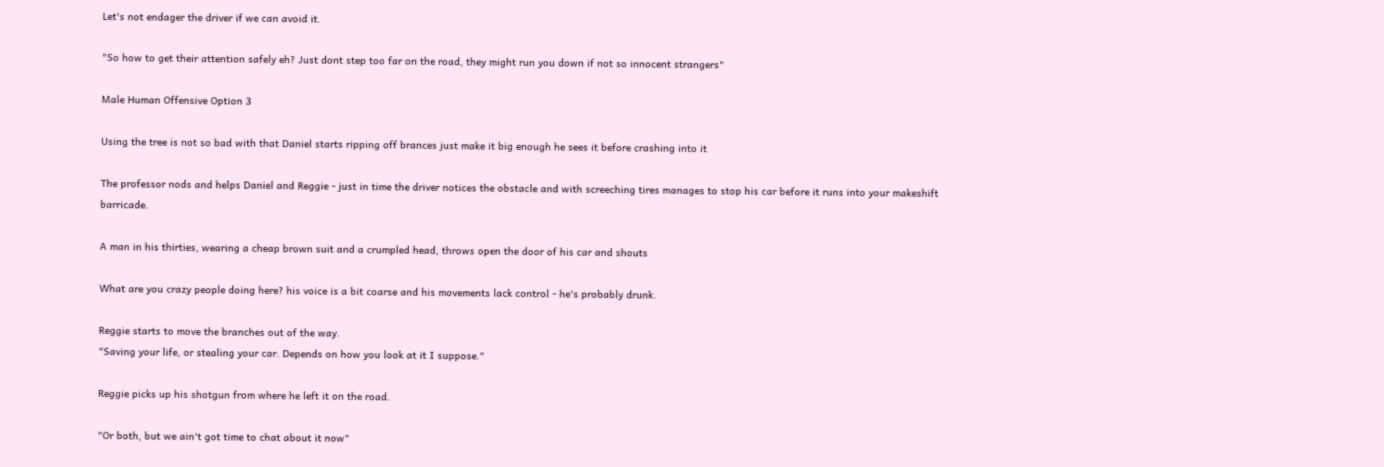Let's not endager the driver if we can avoid it.

"So how to get their attention safely eh? Just dont step too far on the road, they might run you down if not so innocent strangers"

Male Human Offensive Option 3

Using the tree is not so bad with that Daniel starts ripping off brances just make it big enough he sees it before crashing into it

The professor nods and helps Daniel and Reggie - just in time the driver notices the obstacle and with screeching tires manages to stop his car before it runs into your makeshift barricade.

A man in his thirties, wearing a cheap brown suit and a crumpled head, throws open the door of his car and shouts

What are you crazy people doing here? his voice is a bit coarse and his movements lack control - he's probably drunk.

Reggie starts to move the branches out of the way.
"Saving your life, or stealing your car. Depends on how you look at it I suppose."

Reggie picks up his shotgun from where he left it on the road.

"Or both, but we ain't got time to chat about it now"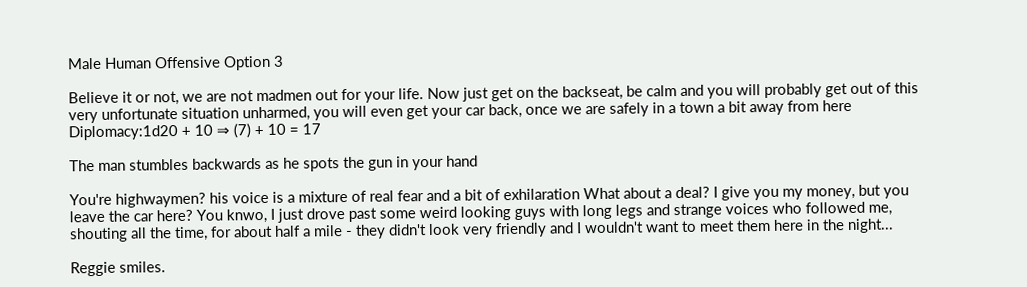Male Human Offensive Option 3

Believe it or not, we are not madmen out for your life. Now just get on the backseat, be calm and you will probably get out of this very unfortunate situation unharmed, you will even get your car back, once we are safely in a town a bit away from here
Diplomacy:1d20 + 10 ⇒ (7) + 10 = 17

The man stumbles backwards as he spots the gun in your hand

You're highwaymen? his voice is a mixture of real fear and a bit of exhilaration What about a deal? I give you my money, but you leave the car here? You knwo, I just drove past some weird looking guys with long legs and strange voices who followed me, shouting all the time, for about half a mile - they didn't look very friendly and I wouldn't want to meet them here in the night...

Reggie smiles.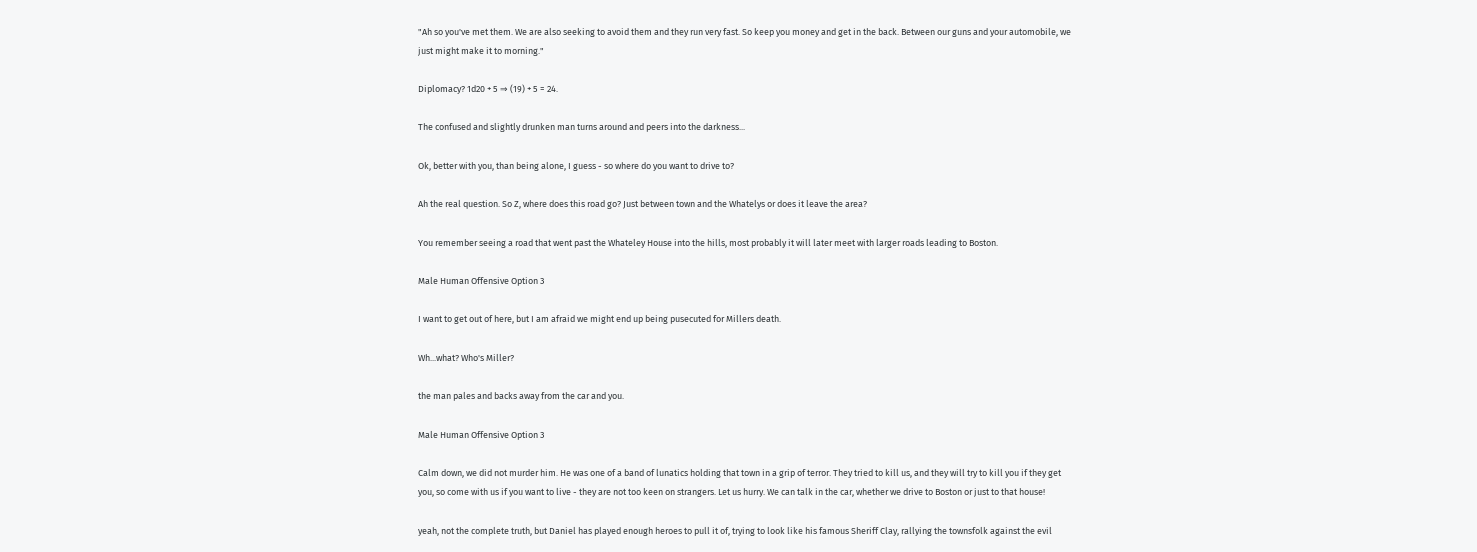"Ah so you've met them. We are also seeking to avoid them and they run very fast. So keep you money and get in the back. Between our guns and your automobile, we just might make it to morning."

Diplomacy? 1d20 + 5 ⇒ (19) + 5 = 24.

The confused and slightly drunken man turns around and peers into the darkness...

Ok, better with you, than being alone, I guess - so where do you want to drive to?

Ah the real question. So Z, where does this road go? Just between town and the Whatelys or does it leave the area?

You remember seeing a road that went past the Whateley House into the hills, most probably it will later meet with larger roads leading to Boston.

Male Human Offensive Option 3

I want to get out of here, but I am afraid we might end up being pusecuted for Millers death.

Wh...what? Who's Miller?

the man pales and backs away from the car and you.

Male Human Offensive Option 3

Calm down, we did not murder him. He was one of a band of lunatics holding that town in a grip of terror. They tried to kill us, and they will try to kill you if they get you, so come with us if you want to live - they are not too keen on strangers. Let us hurry. We can talk in the car, whether we drive to Boston or just to that house!

yeah, not the complete truth, but Daniel has played enough heroes to pull it of, trying to look like his famous Sheriff Clay, rallying the townsfolk against the evil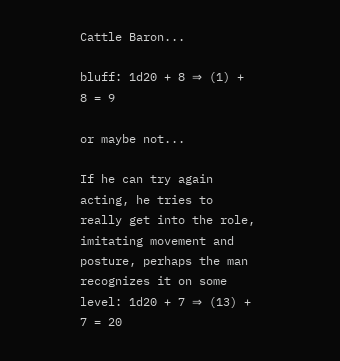Cattle Baron...

bluff: 1d20 + 8 ⇒ (1) + 8 = 9

or maybe not...

If he can try again acting, he tries to really get into the role, imitating movement and posture, perhaps the man recognizes it on some level: 1d20 + 7 ⇒ (13) + 7 = 20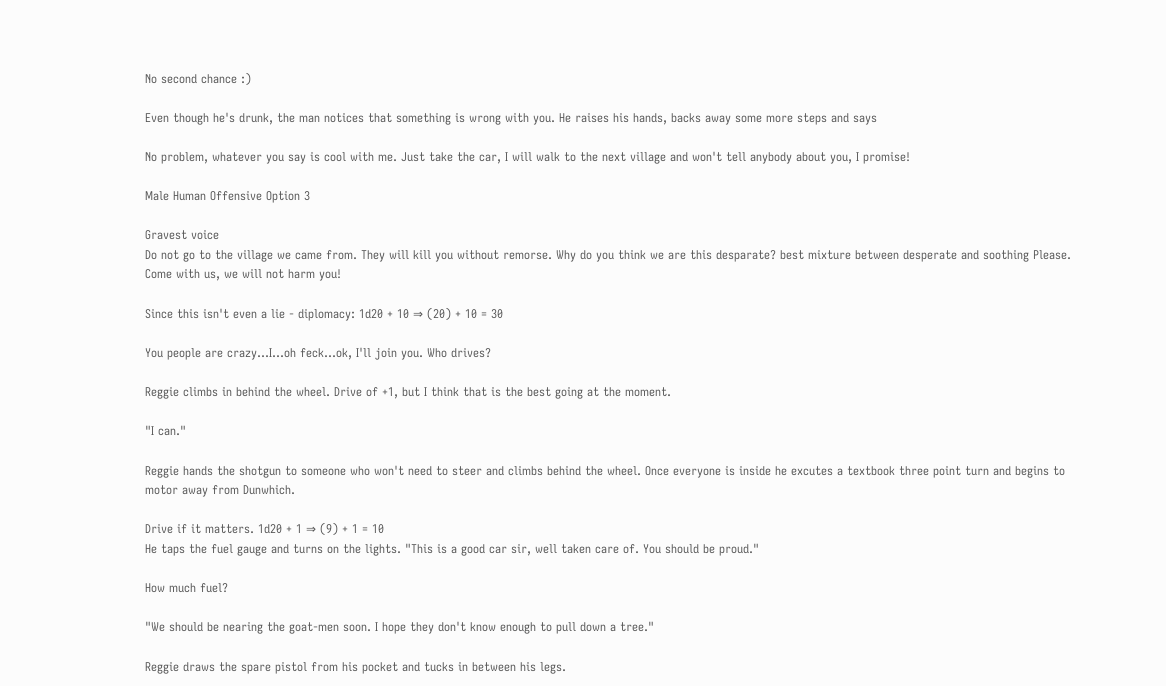No second chance :)

Even though he's drunk, the man notices that something is wrong with you. He raises his hands, backs away some more steps and says

No problem, whatever you say is cool with me. Just take the car, I will walk to the next village and won't tell anybody about you, I promise!

Male Human Offensive Option 3

Gravest voice
Do not go to the village we came from. They will kill you without remorse. Why do you think we are this desparate? best mixture between desperate and soothing Please. Come with us, we will not harm you!

Since this isn't even a lie - diplomacy: 1d20 + 10 ⇒ (20) + 10 = 30

You people are crazy...I...oh feck...ok, I'll join you. Who drives?

Reggie climbs in behind the wheel. Drive of +1, but I think that is the best going at the moment.

"I can."

Reggie hands the shotgun to someone who won't need to steer and climbs behind the wheel. Once everyone is inside he excutes a textbook three point turn and begins to motor away from Dunwhich.

Drive if it matters. 1d20 + 1 ⇒ (9) + 1 = 10
He taps the fuel gauge and turns on the lights. "This is a good car sir, well taken care of. You should be proud."

How much fuel?

"We should be nearing the goat-men soon. I hope they don't know enough to pull down a tree."

Reggie draws the spare pistol from his pocket and tucks in between his legs.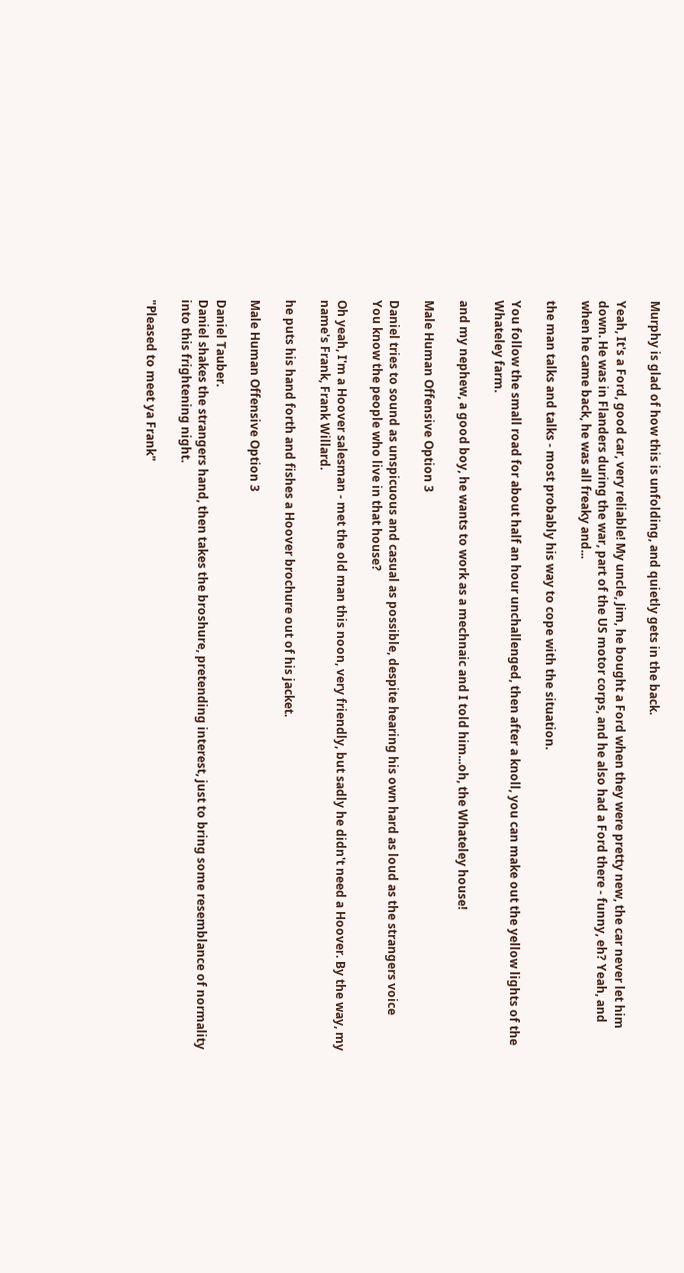Murphy is glad of how this is unfolding, and quietly gets in the back.

Yeah, It's a Ford, good car, very reliable! My uncle, Jim, he bought a Ford when they were pretty new, the car never let him down. He was in Flanders during the war, part of the US motor corps, and he also had a Ford there - funny, eh? Yeah, and when he came back, he was all freaky and...

the man talks and talks - most probably his way to cope with the situation.

You follow the small road for about half an hour unchallenged, then after a knoll, you can make out the yellow lights of the Whateley farm.

and my nephew, a good boy, he wants to work as a mechnaic and I told him...oh, the Whateley house!

Male Human Offensive Option 3

Daniel tries to sound as unspicuous and casual as possible, despite hearing his own hard as loud as the strangers voice
You know the people who live in that house?

Oh yeah, I'm a Hoover salesman - met the old man this noon, very friendly, but sadly he didn't need a Hoover. By the way, my name's Frank, Frank Willard.

he puts his hand forth and fishes a Hoover brochure out of his jacket.

Male Human Offensive Option 3

Daniel Tauber.
Daniel shakes the strangers hand, then takes the broshure, pretending interest, just to bring some resemblance of normality into this frightening night.

"Pleased to meet ya Frank"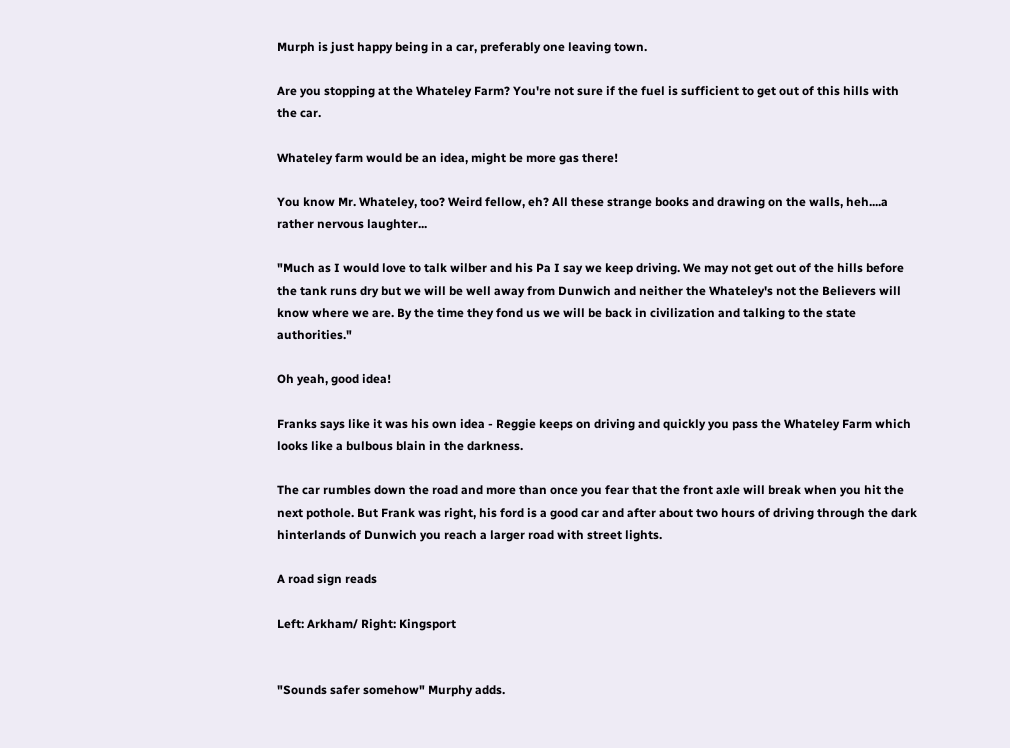Murph is just happy being in a car, preferably one leaving town.

Are you stopping at the Whateley Farm? You're not sure if the fuel is sufficient to get out of this hills with the car.

Whateley farm would be an idea, might be more gas there!

You know Mr. Whateley, too? Weird fellow, eh? All these strange books and drawing on the walls, heh....a rather nervous laughter...

"Much as I would love to talk wilber and his Pa I say we keep driving. We may not get out of the hills before the tank runs dry but we will be well away from Dunwich and neither the Whateley's not the Believers will know where we are. By the time they fond us we will be back in civilization and talking to the state authorities."

Oh yeah, good idea!

Franks says like it was his own idea - Reggie keeps on driving and quickly you pass the Whateley Farm which looks like a bulbous blain in the darkness.

The car rumbles down the road and more than once you fear that the front axle will break when you hit the next pothole. But Frank was right, his ford is a good car and after about two hours of driving through the dark hinterlands of Dunwich you reach a larger road with street lights.

A road sign reads

Left: Arkham/ Right: Kingsport


"Sounds safer somehow" Murphy adds.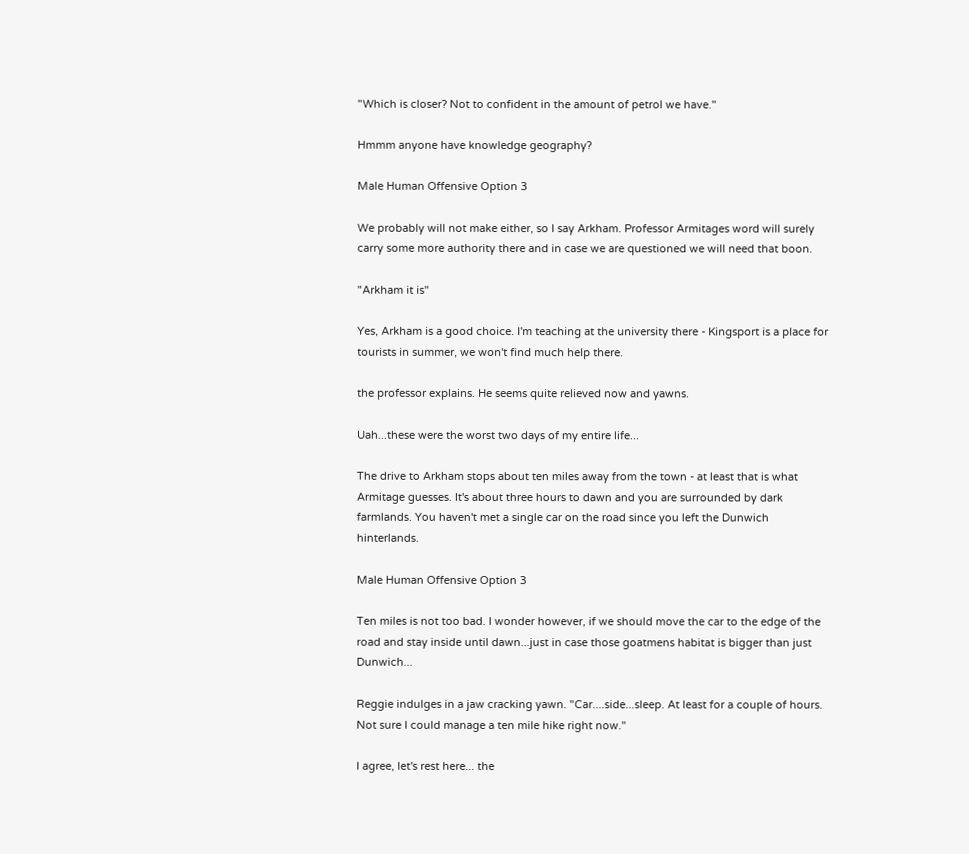"Which is closer? Not to confident in the amount of petrol we have."

Hmmm anyone have knowledge geography?

Male Human Offensive Option 3

We probably will not make either, so I say Arkham. Professor Armitages word will surely carry some more authority there and in case we are questioned we will need that boon.

"Arkham it is"

Yes, Arkham is a good choice. I'm teaching at the university there - Kingsport is a place for tourists in summer, we won't find much help there.

the professor explains. He seems quite relieved now and yawns.

Uah...these were the worst two days of my entire life...

The drive to Arkham stops about ten miles away from the town - at least that is what Armitage guesses. It's about three hours to dawn and you are surrounded by dark farmlands. You haven't met a single car on the road since you left the Dunwich hinterlands.

Male Human Offensive Option 3

Ten miles is not too bad. I wonder however, if we should move the car to the edge of the road and stay inside until dawn...just in case those goatmens habitat is bigger than just Dunwich...

Reggie indulges in a jaw cracking yawn. "Car....side...sleep. At least for a couple of hours. Not sure I could manage a ten mile hike right now."

I agree, let's rest here... the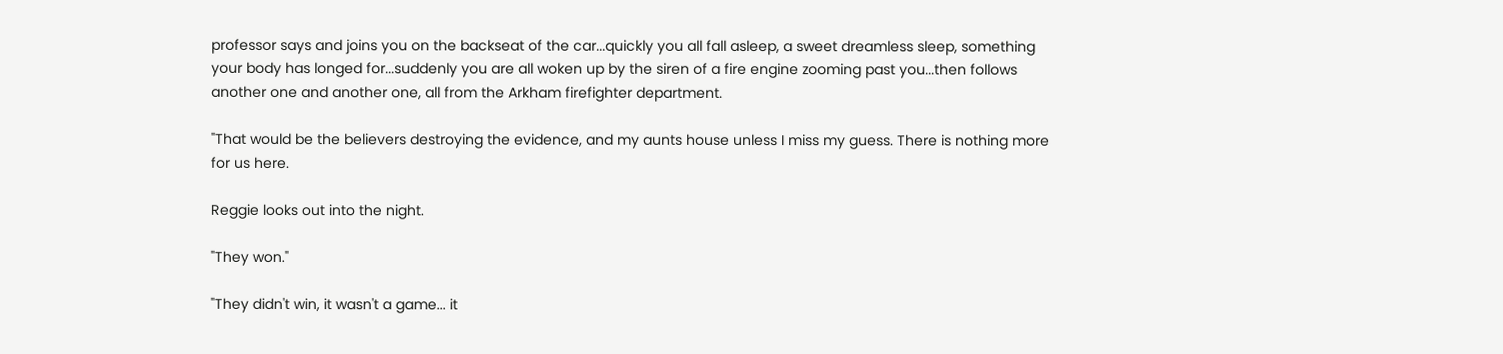professor says and joins you on the backseat of the car...quickly you all fall asleep, a sweet dreamless sleep, something your body has longed for...suddenly you are all woken up by the siren of a fire engine zooming past you...then follows another one and another one, all from the Arkham firefighter department.

"That would be the believers destroying the evidence, and my aunts house unless I miss my guess. There is nothing more for us here.

Reggie looks out into the night.

"They won."

"They didn't win, it wasn't a game... it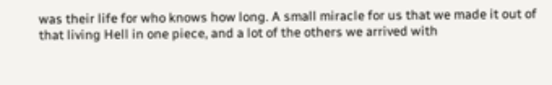was their life for who knows how long. A small miracle for us that we made it out of that living Hell in one piece, and a lot of the others we arrived with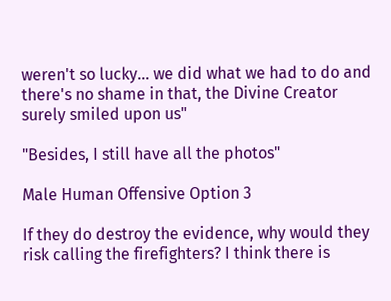weren't so lucky... we did what we had to do and there's no shame in that, the Divine Creator surely smiled upon us"

"Besides, I still have all the photos"

Male Human Offensive Option 3

If they do destroy the evidence, why would they risk calling the firefighters? I think there is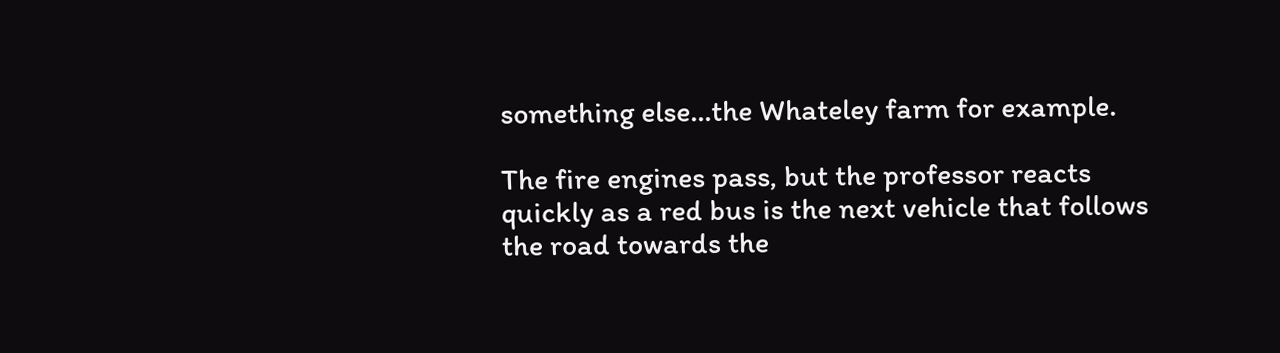something else...the Whateley farm for example.

The fire engines pass, but the professor reacts quickly as a red bus is the next vehicle that follows the road towards the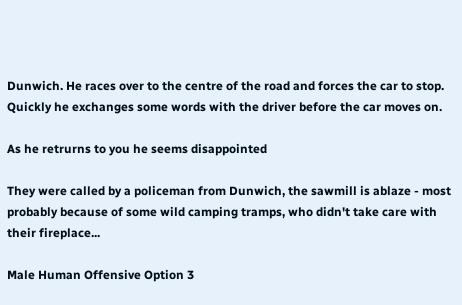Dunwich. He races over to the centre of the road and forces the car to stop. Quickly he exchanges some words with the driver before the car moves on.

As he retrurns to you he seems disappointed

They were called by a policeman from Dunwich, the sawmill is ablaze - most probably because of some wild camping tramps, who didn't take care with their fireplace...

Male Human Offensive Option 3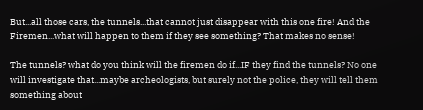But...all those cars, the tunnels...that cannot just disappear with this one fire! And the Firemen...what will happen to them if they see something? That makes no sense!

The tunnels? what do you think will the firemen do if...IF they find the tunnels? No one will investigate that...maybe archeologists, but surely not the police, they will tell them something about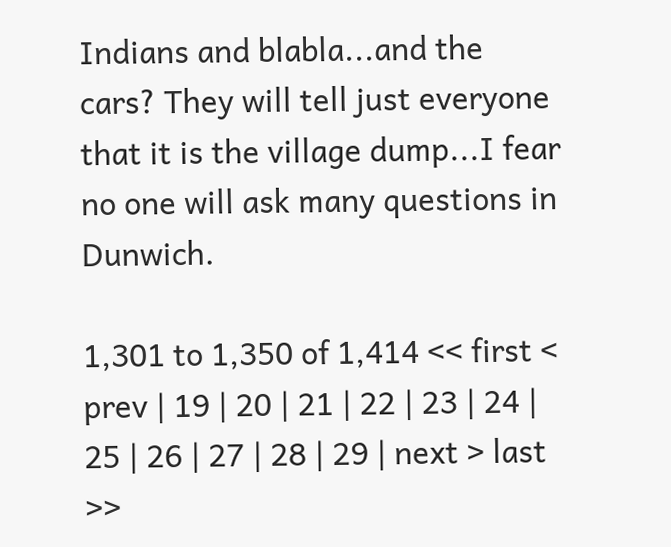Indians and blabla...and the cars? They will tell just everyone that it is the village dump...I fear no one will ask many questions in Dunwich.

1,301 to 1,350 of 1,414 << first < prev | 19 | 20 | 21 | 22 | 23 | 24 | 25 | 26 | 27 | 28 | 29 | next > last >>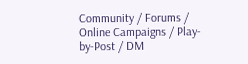Community / Forums / Online Campaigns / Play-by-Post / DM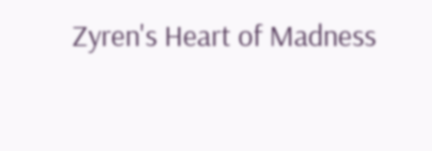Zyren's Heart of Madness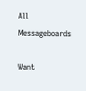All Messageboards

Want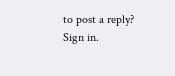to post a reply? Sign in.